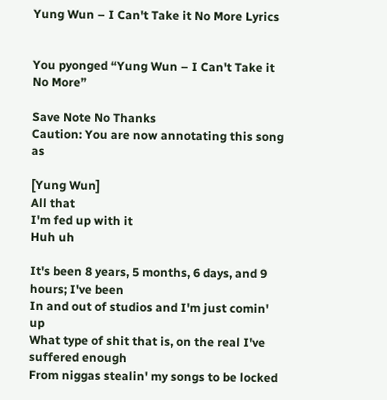Yung Wun – I Can't Take it No More Lyrics


You pyonged “Yung Wun – I Can't Take it No More”

Save Note No Thanks
Caution: You are now annotating this song as

[Yung Wun]
All that
I'm fed up with it
Huh uh

It's been 8 years, 5 months, 6 days, and 9 hours; I've been
In and out of studios and I'm just comin' up
What type of shit that is, on the real I've suffered enough
From niggas stealin' my songs to be locked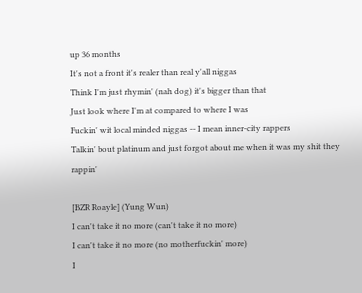up 36 months
It's not a front it's realer than real y'all niggas
Think I'm just rhymin' (nah dog) it's bigger than that
Just look where I'm at compared to where I was
Fuckin' wit local minded niggas -- I mean inner-city rappers
Talkin' bout platinum and just forgot about me when it was my shit they rappin'

[BZR Roayle] (Yung Wun)
I can't take it no more (can't take it no more)
I can't take it no more (no motherfuckin' more)
I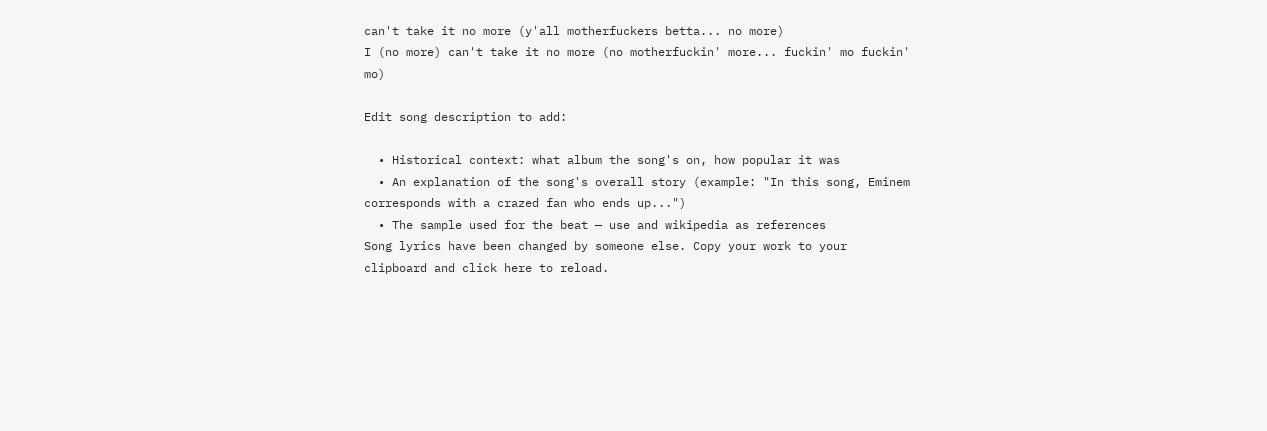can't take it no more (y'all motherfuckers betta... no more)
I (no more) can't take it no more (no motherfuckin' more... fuckin' mo fuckin' mo)

Edit song description to add:

  • Historical context: what album the song's on, how popular it was
  • An explanation of the song's overall story (example: "In this song, Eminem corresponds with a crazed fan who ends up...")
  • The sample used for the beat — use and wikipedia as references
Song lyrics have been changed by someone else. Copy your work to your clipboard and click here to reload.